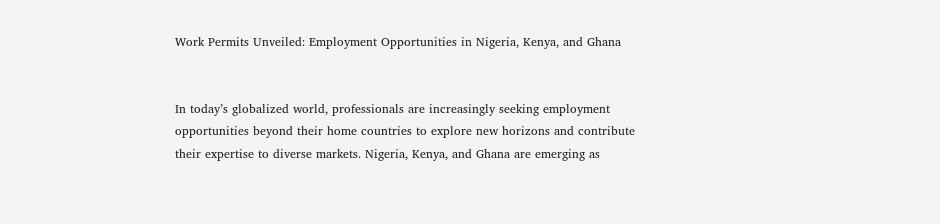Work Permits Unveiled: Employment Opportunities in Nigeria, Kenya, and Ghana


In today’s globalized world, professionals are increasingly seeking employment opportunities beyond their home countries to explore new horizons and contribute their expertise to diverse markets. Nigeria, Kenya, and Ghana are emerging as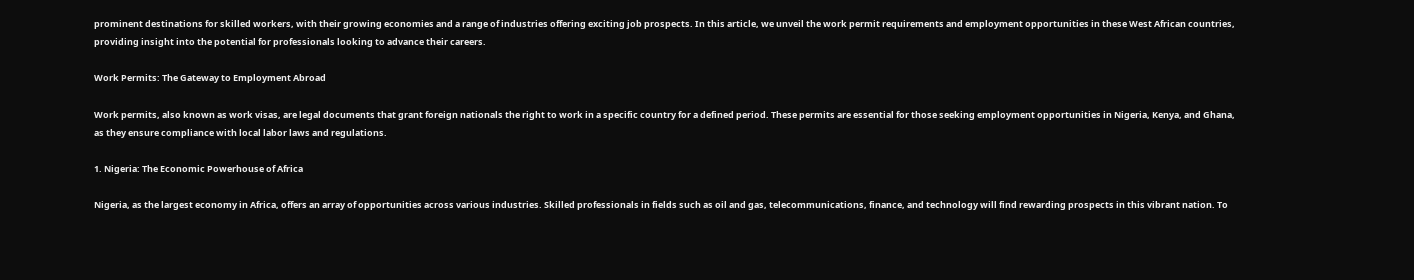prominent destinations for skilled workers, with their growing economies and a range of industries offering exciting job prospects. In this article, we unveil the work permit requirements and employment opportunities in these West African countries, providing insight into the potential for professionals looking to advance their careers.

Work Permits: The Gateway to Employment Abroad

Work permits, also known as work visas, are legal documents that grant foreign nationals the right to work in a specific country for a defined period. These permits are essential for those seeking employment opportunities in Nigeria, Kenya, and Ghana, as they ensure compliance with local labor laws and regulations.

1. Nigeria: The Economic Powerhouse of Africa

Nigeria, as the largest economy in Africa, offers an array of opportunities across various industries. Skilled professionals in fields such as oil and gas, telecommunications, finance, and technology will find rewarding prospects in this vibrant nation. To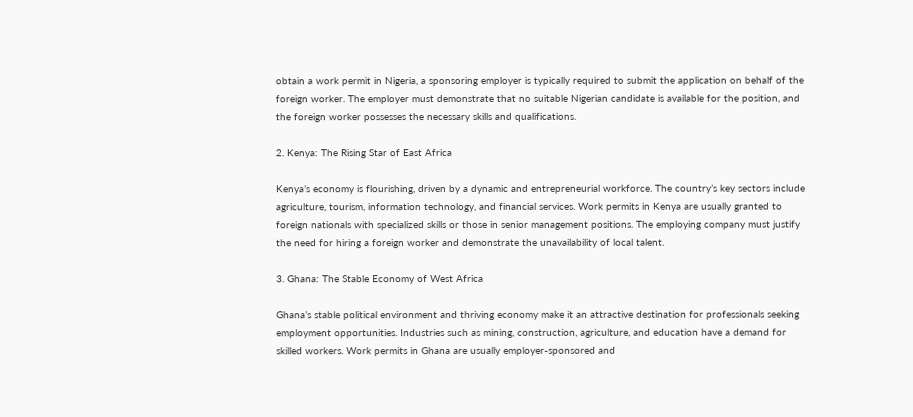obtain a work permit in Nigeria, a sponsoring employer is typically required to submit the application on behalf of the foreign worker. The employer must demonstrate that no suitable Nigerian candidate is available for the position, and the foreign worker possesses the necessary skills and qualifications.

2. Kenya: The Rising Star of East Africa

Kenya’s economy is flourishing, driven by a dynamic and entrepreneurial workforce. The country’s key sectors include agriculture, tourism, information technology, and financial services. Work permits in Kenya are usually granted to foreign nationals with specialized skills or those in senior management positions. The employing company must justify the need for hiring a foreign worker and demonstrate the unavailability of local talent.

3. Ghana: The Stable Economy of West Africa

Ghana’s stable political environment and thriving economy make it an attractive destination for professionals seeking employment opportunities. Industries such as mining, construction, agriculture, and education have a demand for skilled workers. Work permits in Ghana are usually employer-sponsored and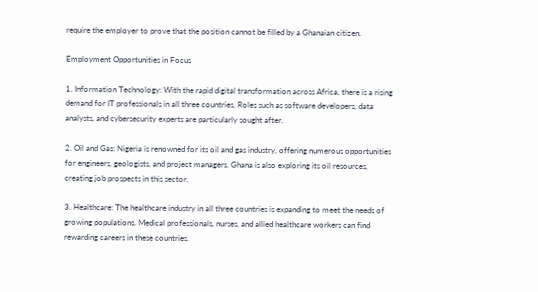require the employer to prove that the position cannot be filled by a Ghanaian citizen.

Employment Opportunities in Focus

1. Information Technology: With the rapid digital transformation across Africa, there is a rising demand for IT professionals in all three countries. Roles such as software developers, data analysts, and cybersecurity experts are particularly sought after.

2. Oil and Gas: Nigeria is renowned for its oil and gas industry, offering numerous opportunities for engineers, geologists, and project managers. Ghana is also exploring its oil resources, creating job prospects in this sector.

3. Healthcare: The healthcare industry in all three countries is expanding to meet the needs of growing populations. Medical professionals, nurses, and allied healthcare workers can find rewarding careers in these countries.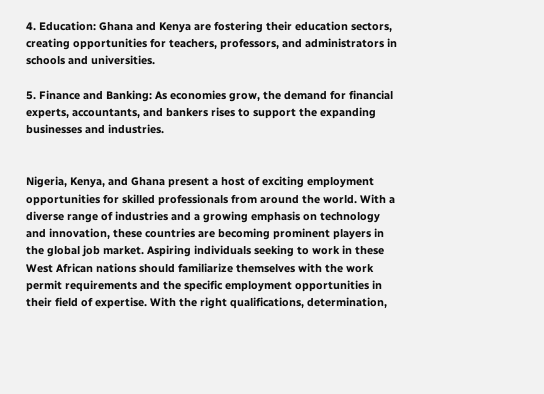4. Education: Ghana and Kenya are fostering their education sectors, creating opportunities for teachers, professors, and administrators in schools and universities.

5. Finance and Banking: As economies grow, the demand for financial experts, accountants, and bankers rises to support the expanding businesses and industries.


Nigeria, Kenya, and Ghana present a host of exciting employment opportunities for skilled professionals from around the world. With a diverse range of industries and a growing emphasis on technology and innovation, these countries are becoming prominent players in the global job market. Aspiring individuals seeking to work in these West African nations should familiarize themselves with the work permit requirements and the specific employment opportunities in their field of expertise. With the right qualifications, determination,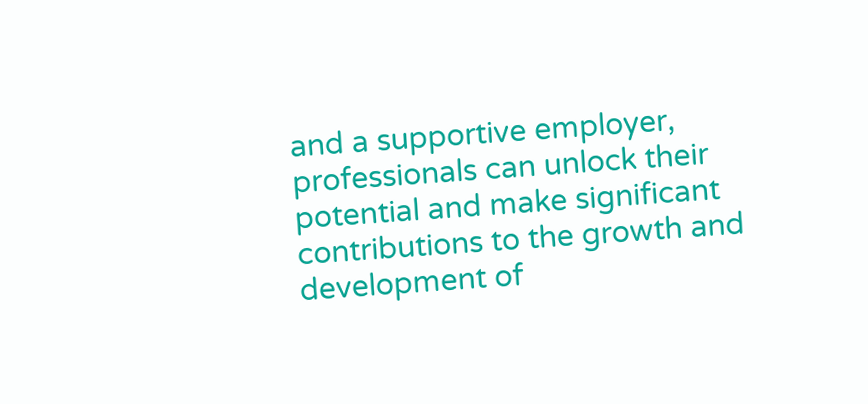and a supportive employer, professionals can unlock their potential and make significant contributions to the growth and development of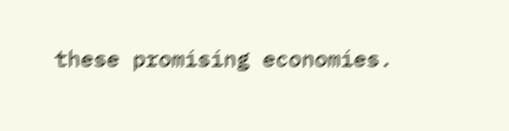these promising economies.